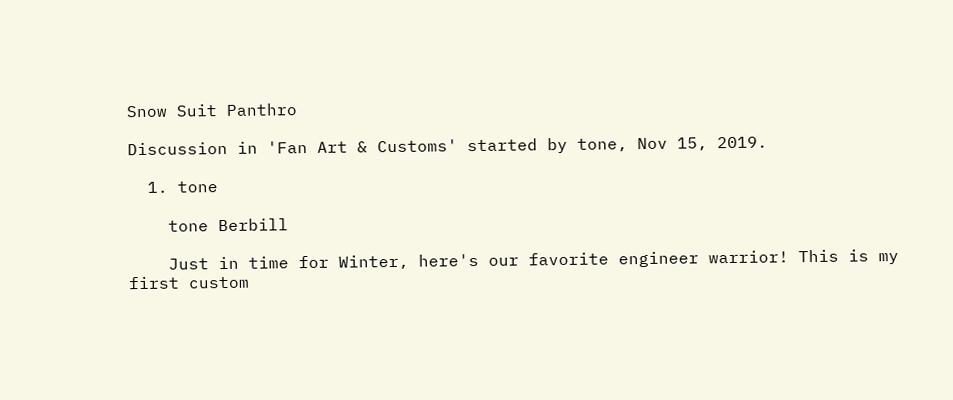Snow Suit Panthro

Discussion in 'Fan Art & Customs' started by tone, Nov 15, 2019.

  1. tone

    tone Berbill

    Just in time for Winter, here's our favorite engineer warrior! This is my first custom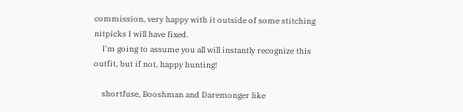commission, very happy with it outside of some stitching nitpicks I will have fixed.
    I'm going to assume you all will instantly recognize this outfit, but if not, happy hunting!

    shortfuse, Booshman and Daremonger like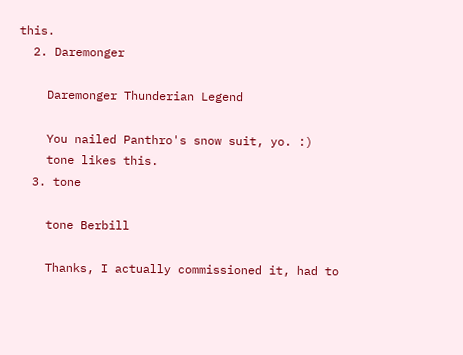this.
  2. Daremonger

    Daremonger Thunderian Legend

    You nailed Panthro's snow suit, yo. :)
    tone likes this.
  3. tone

    tone Berbill

    Thanks, I actually commissioned it, had to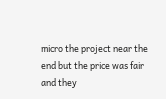micro the project near the end but the price was fair and they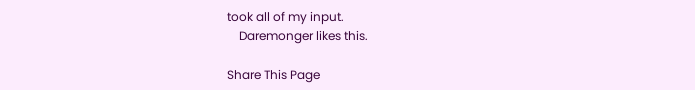took all of my input.
    Daremonger likes this.

Share This Page